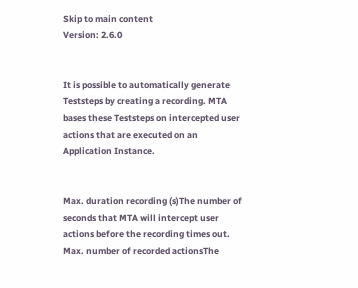Skip to main content
Version: 2.6.0


It is possible to automatically generate Teststeps by creating a recording. MTA bases these Teststeps on intercepted user actions that are executed on an Application Instance.


Max. duration recording (s)The number of seconds that MTA will intercept user actions before the recording times out.
Max. number of recorded actionsThe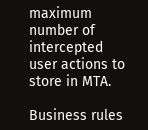maximum number of intercepted user actions to store in MTA.

Business rules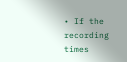• If the recording times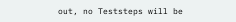out, no Teststeps will be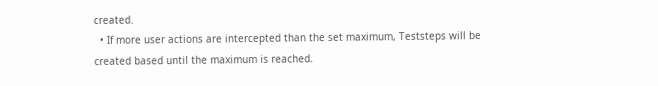created.
  • If more user actions are intercepted than the set maximum, Teststeps will be created based until the maximum is reached.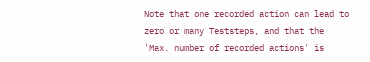Note that one recorded action can lead to zero or many Teststeps, and that the 'Max. number of recorded actions' is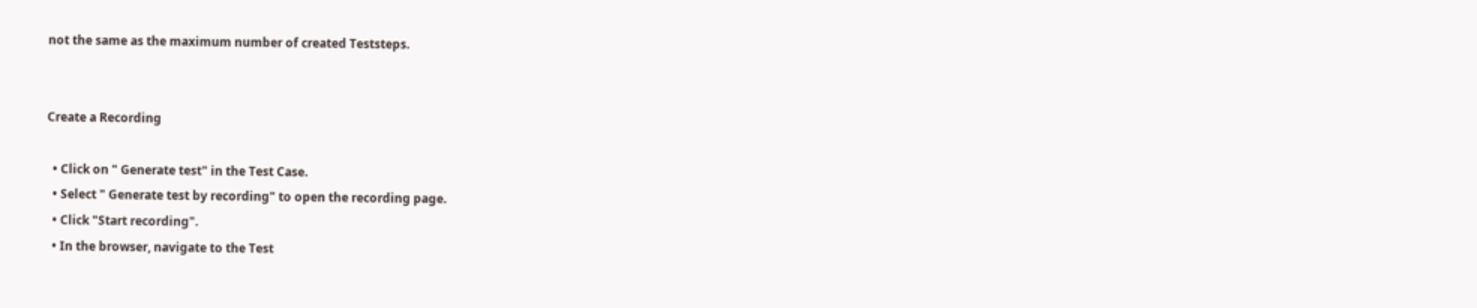not the same as the maximum number of created Teststeps.


Create a Recording

  • Click on " Generate test" in the Test Case.
  • Select " Generate test by recording" to open the recording page.
  • Click "Start recording".
  • In the browser, navigate to the Test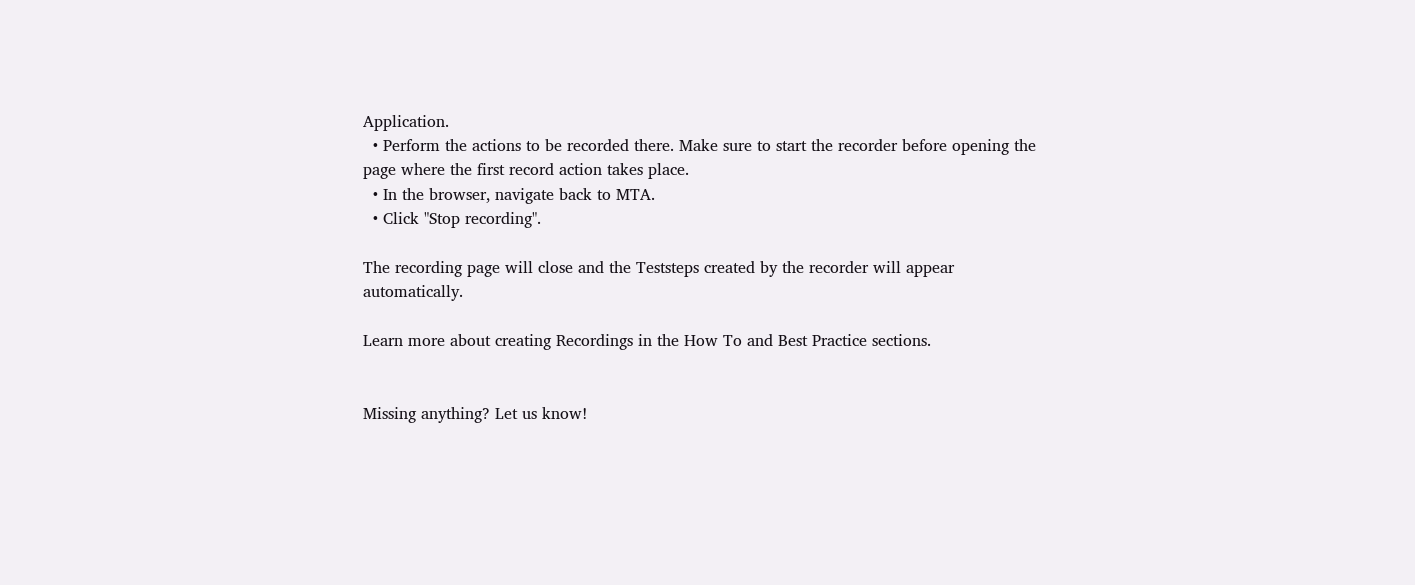Application.
  • Perform the actions to be recorded there. Make sure to start the recorder before opening the page where the first record action takes place.
  • In the browser, navigate back to MTA.
  • Click "Stop recording".

The recording page will close and the Teststeps created by the recorder will appear automatically.

Learn more about creating Recordings in the How To and Best Practice sections.


Missing anything? Let us know!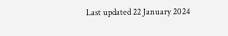Last updated 22 January 2024